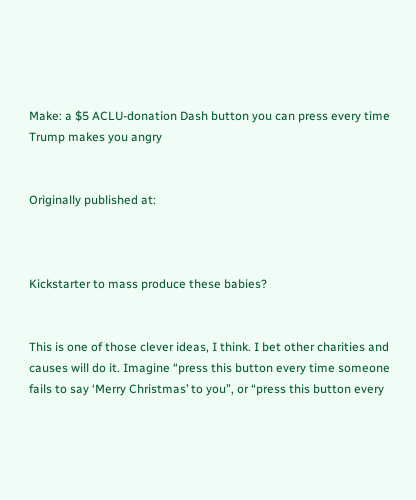Make: a $5 ACLU-donation Dash button you can press every time Trump makes you angry


Originally published at:



Kickstarter to mass produce these babies?


This is one of those clever ideas, I think. I bet other charities and causes will do it. Imagine “press this button every time someone fails to say ‘Merry Christmas’ to you”, or “press this button every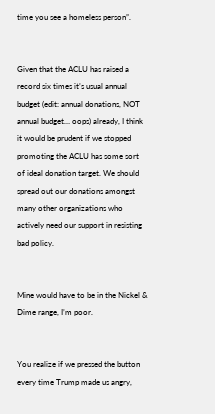time you see a homeless person”.


Given that the ACLU has raised a record six times it’s usual annual budget (edit: annual donations, NOT annual budget… oops) already, I think it would be prudent if we stopped promoting the ACLU has some sort of ideal donation target. We should spread out our donations amongst many other organizations who actively need our support in resisting bad policy.


Mine would have to be in the Nickel & Dime range, I’m poor.


You realize if we pressed the button every time Trump made us angry,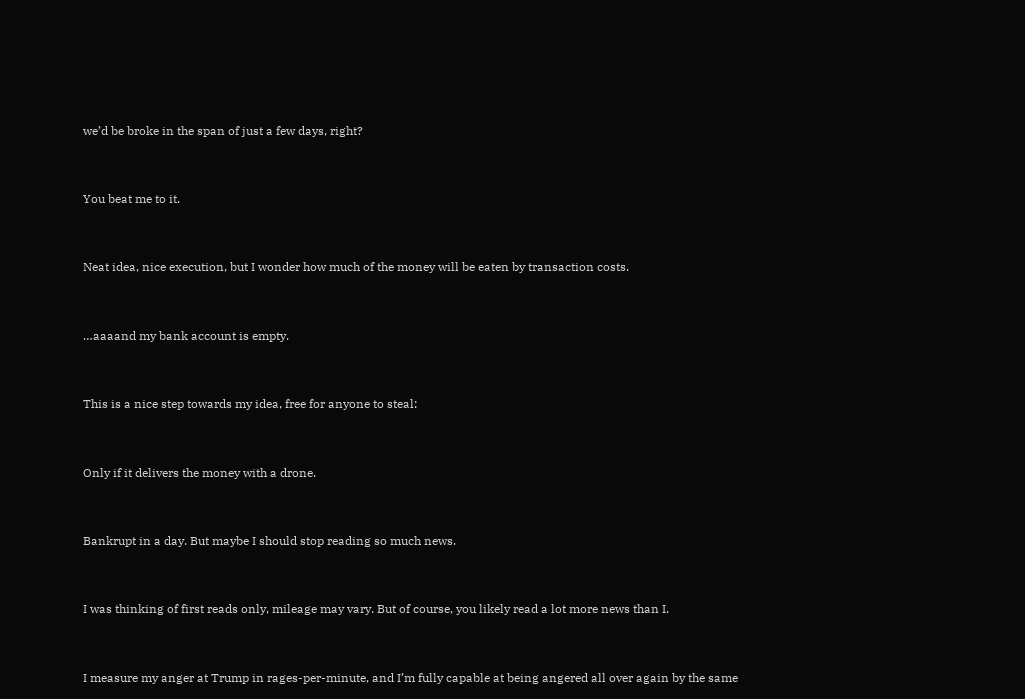we’d be broke in the span of just a few days, right?


You beat me to it.


Neat idea, nice execution, but I wonder how much of the money will be eaten by transaction costs.


…aaaand my bank account is empty.


This is a nice step towards my idea, free for anyone to steal:


Only if it delivers the money with a drone.


Bankrupt in a day. But maybe I should stop reading so much news.


I was thinking of first reads only, mileage may vary. But of course, you likely read a lot more news than I.


I measure my anger at Trump in rages-per-minute, and I’m fully capable at being angered all over again by the same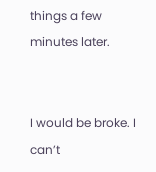things a few minutes later.


I would be broke. I can’t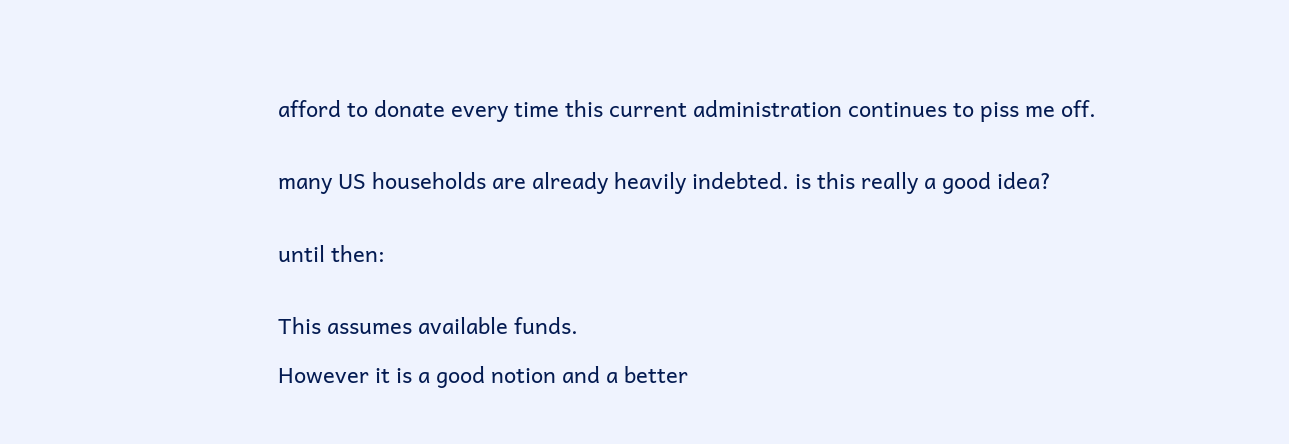afford to donate every time this current administration continues to piss me off.


many US households are already heavily indebted. is this really a good idea?


until then:


This assumes available funds.

However it is a good notion and a better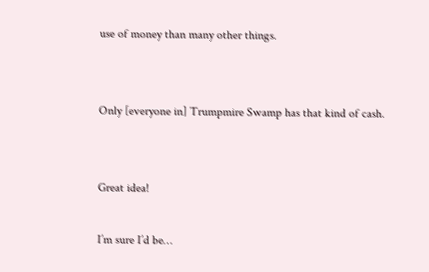use of money than many other things.


Only [everyone in] Trumpmire Swamp has that kind of cash.


Great idea!

I’m sure I’d be…